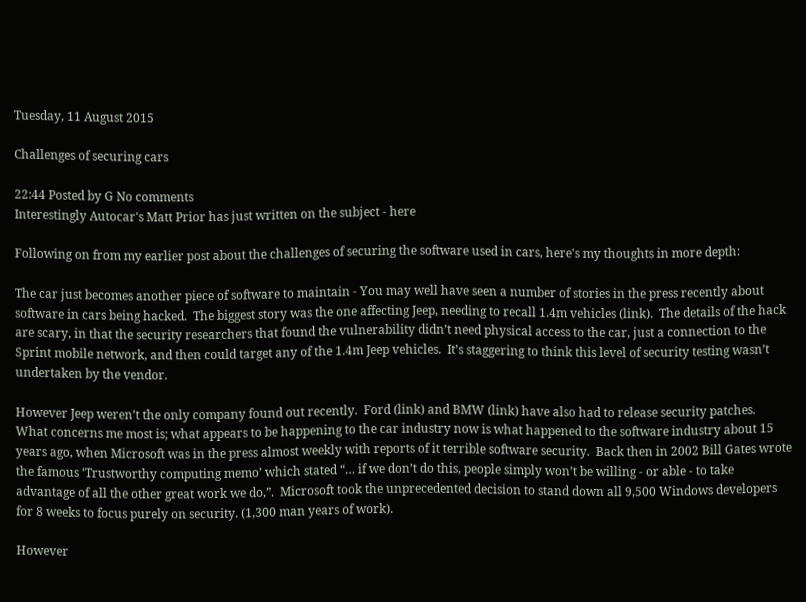Tuesday, 11 August 2015

Challenges of securing cars

22:44 Posted by G No comments
Interestingly Autocar's Matt Prior has just written on the subject - here

Following on from my earlier post about the challenges of securing the software used in cars, here's my thoughts in more depth:

The car just becomes another piece of software to maintain - You may well have seen a number of stories in the press recently about software in cars being hacked.  The biggest story was the one affecting Jeep, needing to recall 1.4m vehicles (link).  The details of the hack are scary, in that the security researchers that found the vulnerability didn’t need physical access to the car, just a connection to the Sprint mobile network, and then could target any of the 1.4m Jeep vehicles.  It’s staggering to think this level of security testing wasn’t undertaken by the vendor.

However Jeep weren’t the only company found out recently.  Ford (link) and BMW (link) have also had to release security patches.  What concerns me most is; what appears to be happening to the car industry now is what happened to the software industry about 15 years ago, when Microsoft was in the press almost weekly with reports of it terrible software security.  Back then in 2002 Bill Gates wrote the famous ‘Trustworthy computing memo’ which stated “… if we don’t do this, people simply won’t be willing - or able - to take advantage of all the other great work we do,”.  Microsoft took the unprecedented decision to stand down all 9,500 Windows developers for 8 weeks to focus purely on security. (1,300 man years of work).

However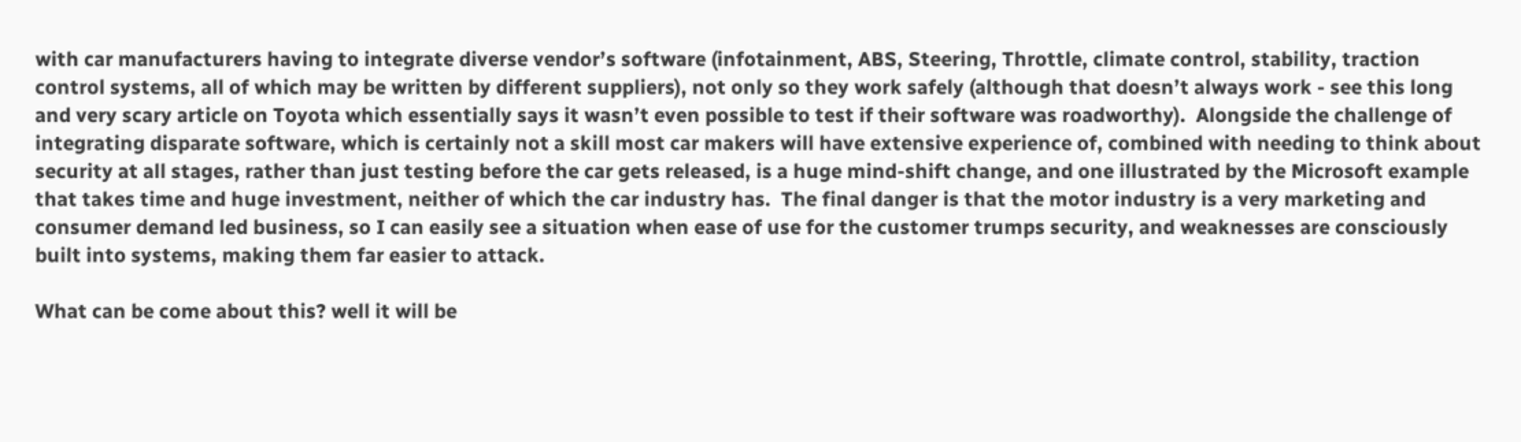with car manufacturers having to integrate diverse vendor’s software (infotainment, ABS, Steering, Throttle, climate control, stability, traction control systems, all of which may be written by different suppliers), not only so they work safely (although that doesn’t always work - see this long and very scary article on Toyota which essentially says it wasn’t even possible to test if their software was roadworthy).  Alongside the challenge of integrating disparate software, which is certainly not a skill most car makers will have extensive experience of, combined with needing to think about security at all stages, rather than just testing before the car gets released, is a huge mind-shift change, and one illustrated by the Microsoft example that takes time and huge investment, neither of which the car industry has.  The final danger is that the motor industry is a very marketing and consumer demand led business, so I can easily see a situation when ease of use for the customer trumps security, and weaknesses are consciously built into systems, making them far easier to attack.

What can be come about this? well it will be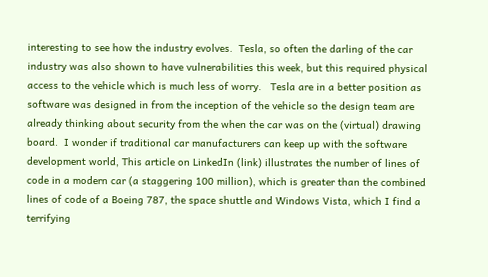interesting to see how the industry evolves.  Tesla, so often the darling of the car industry was also shown to have vulnerabilities this week, but this required physical access to the vehicle which is much less of worry.   Tesla are in a better position as software was designed in from the inception of the vehicle so the design team are already thinking about security from the when the car was on the (virtual) drawing board.  I wonder if traditional car manufacturers can keep up with the software development world, This article on LinkedIn (link) illustrates the number of lines of code in a modern car (a staggering 100 million), which is greater than the combined lines of code of a Boeing 787, the space shuttle and Windows Vista, which I find a terrifying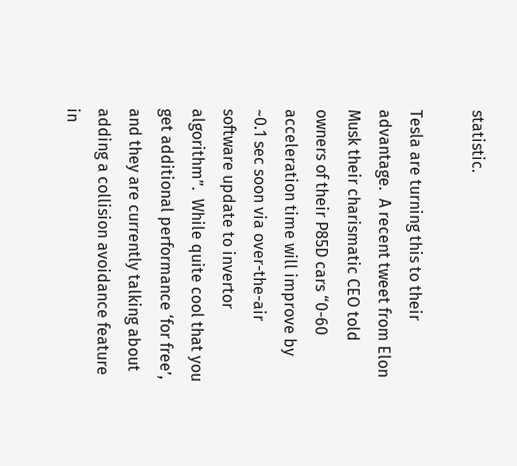statistic.

Tesla are turning this to their advantage.  A recent tweet from Elon Musk their charismatic CEO told owners of their P85D cars “0-60 acceleration time will improve by ~0.1 sec soon via over-the-air software update to invertor algorithm”.  While quite cool that you get additional performance ‘for free’, and they are currently talking about adding a collision avoidance feature in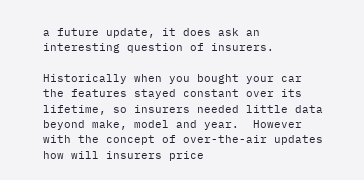a future update, it does ask an interesting question of insurers.

Historically when you bought your car the features stayed constant over its lifetime, so insurers needed little data beyond make, model and year.  However with the concept of over-the-air updates how will insurers price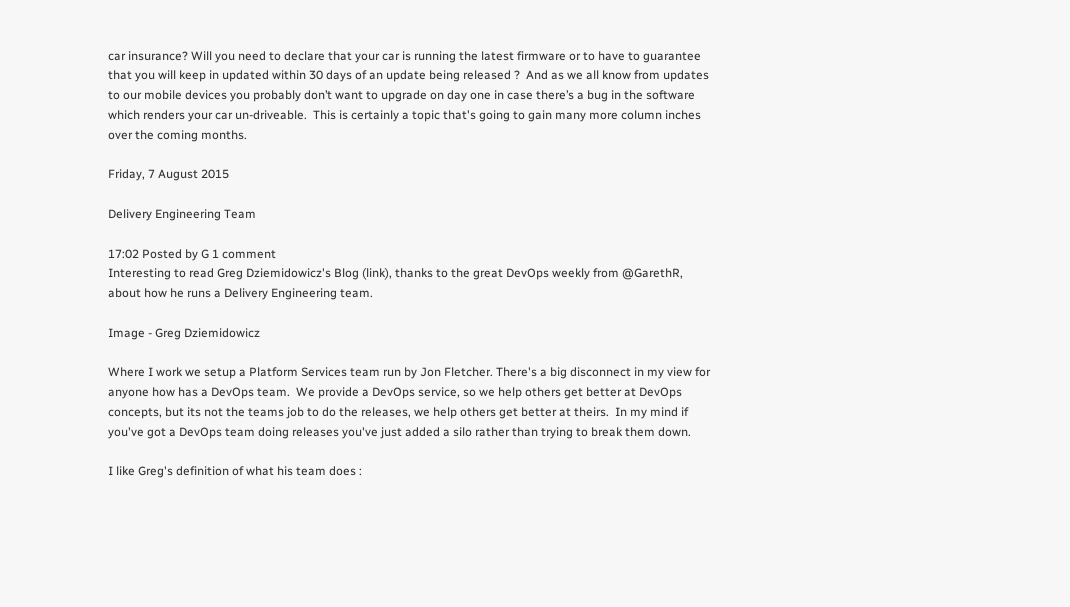car insurance? Will you need to declare that your car is running the latest firmware or to have to guarantee that you will keep in updated within 30 days of an update being released ?  And as we all know from updates to our mobile devices you probably don’t want to upgrade on day one in case there’s a bug in the software which renders your car un-driveable.  This is certainly a topic that's going to gain many more column inches over the coming months.

Friday, 7 August 2015

Delivery Engineering Team

17:02 Posted by G 1 comment
Interesting to read Greg Dziemidowicz's Blog (link), thanks to the great DevOps weekly from @GarethR, about how he runs a Delivery Engineering team.

Image - Greg Dziemidowicz

Where I work we setup a Platform Services team run by Jon Fletcher. There's a big disconnect in my view for anyone how has a DevOps team.  We provide a DevOps service, so we help others get better at DevOps concepts, but its not the teams job to do the releases, we help others get better at theirs.  In my mind if you've got a DevOps team doing releases you've just added a silo rather than trying to break them down.

I like Greg's definition of what his team does :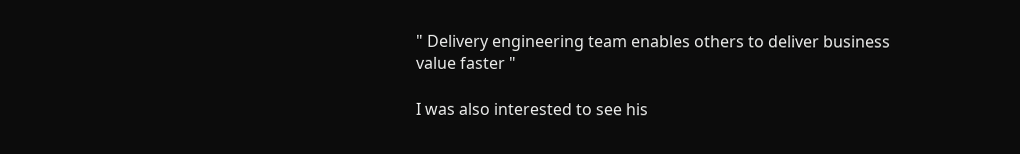" Delivery engineering team enables others to deliver business value faster "

I was also interested to see his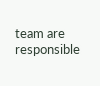team are responsible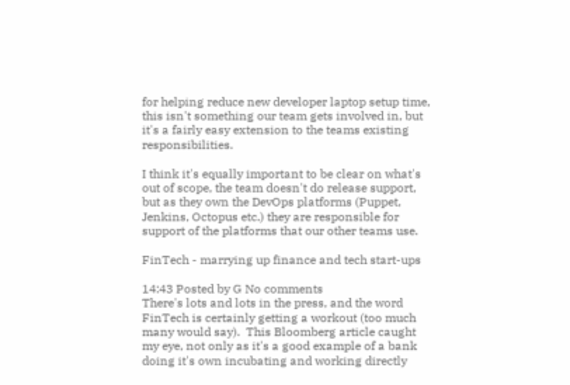for helping reduce new developer laptop setup time, this isn't something our team gets involved in, but it's a fairly easy extension to the teams existing responsibilities.

I think it's equally important to be clear on what's out of scope, the team doesn't do release support, but as they own the DevOps platforms (Puppet, Jenkins, Octopus etc.) they are responsible for support of the platforms that our other teams use.

FinTech - marrying up finance and tech start-ups

14:43 Posted by G No comments
There's lots and lots in the press, and the word FinTech is certainly getting a workout (too much many would say).  This Bloomberg article caught my eye, not only as it's a good example of a bank doing it's own incubating and working directly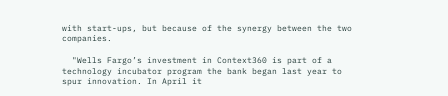with start-ups, but because of the synergy between the two companies.

  "Wells Fargo’s investment in Context360 is part of a technology incubator program the bank began last year to spur innovation. In April it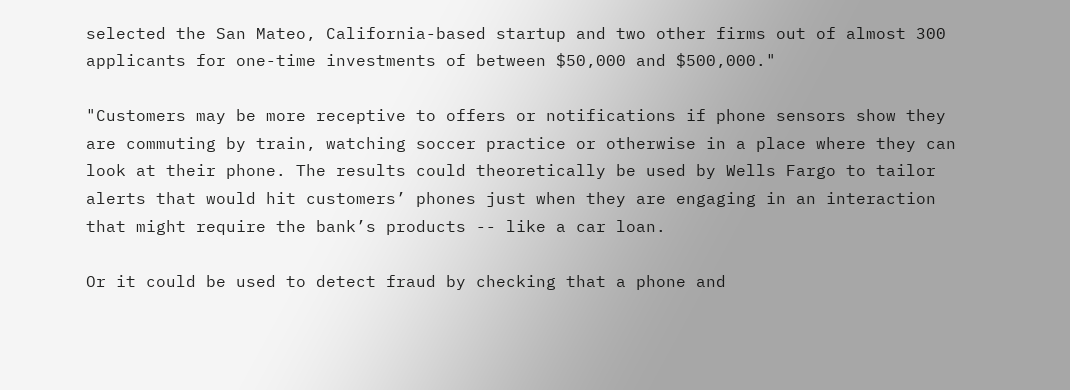selected the San Mateo, California-based startup and two other firms out of almost 300 applicants for one-time investments of between $50,000 and $500,000."

"Customers may be more receptive to offers or notifications if phone sensors show they are commuting by train, watching soccer practice or otherwise in a place where they can look at their phone. The results could theoretically be used by Wells Fargo to tailor alerts that would hit customers’ phones just when they are engaging in an interaction that might require the bank’s products -- like a car loan.

Or it could be used to detect fraud by checking that a phone and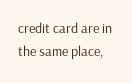credit card are in the same place,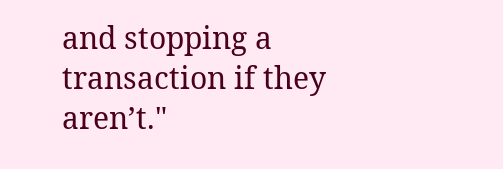and stopping a transaction if they aren’t."